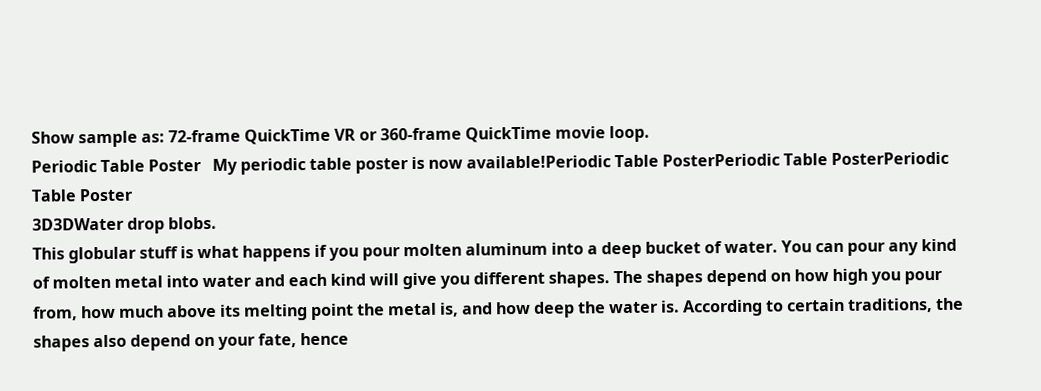Show sample as: 72-frame QuickTime VR or 360-frame QuickTime movie loop.
Periodic Table Poster   My periodic table poster is now available!Periodic Table PosterPeriodic Table PosterPeriodic Table Poster
3D3DWater drop blobs.
This globular stuff is what happens if you pour molten aluminum into a deep bucket of water. You can pour any kind of molten metal into water and each kind will give you different shapes. The shapes depend on how high you pour from, how much above its melting point the metal is, and how deep the water is. According to certain traditions, the shapes also depend on your fate, hence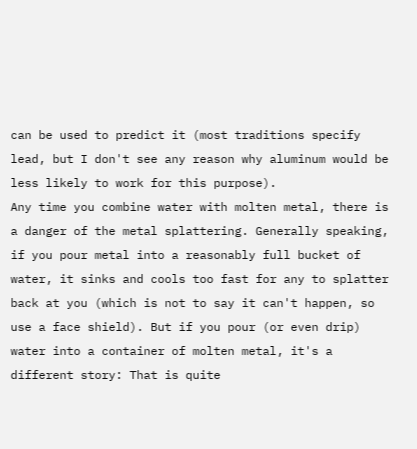can be used to predict it (most traditions specify lead, but I don't see any reason why aluminum would be less likely to work for this purpose).
Any time you combine water with molten metal, there is a danger of the metal splattering. Generally speaking, if you pour metal into a reasonably full bucket of water, it sinks and cools too fast for any to splatter back at you (which is not to say it can't happen, so use a face shield). But if you pour (or even drip) water into a container of molten metal, it's a different story: That is quite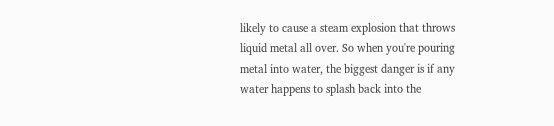likely to cause a steam explosion that throws liquid metal all over. So when you're pouring metal into water, the biggest danger is if any water happens to splash back into the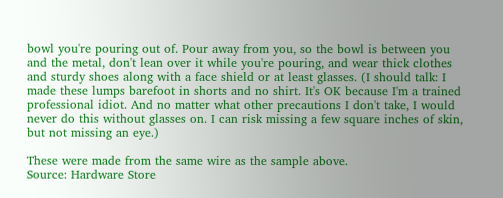bowl you're pouring out of. Pour away from you, so the bowl is between you and the metal, don't lean over it while you're pouring, and wear thick clothes and sturdy shoes along with a face shield or at least glasses. (I should talk: I made these lumps barefoot in shorts and no shirt. It's OK because I'm a trained professional idiot. And no matter what other precautions I don't take, I would never do this without glasses on. I can risk missing a few square inches of skin, but not missing an eye.)

These were made from the same wire as the sample above.
Source: Hardware Store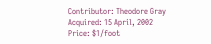Contributor: Theodore Gray
Acquired: 15 April, 2002
Price: $1/foot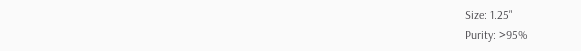Size: 1.25"
Purity: >95%